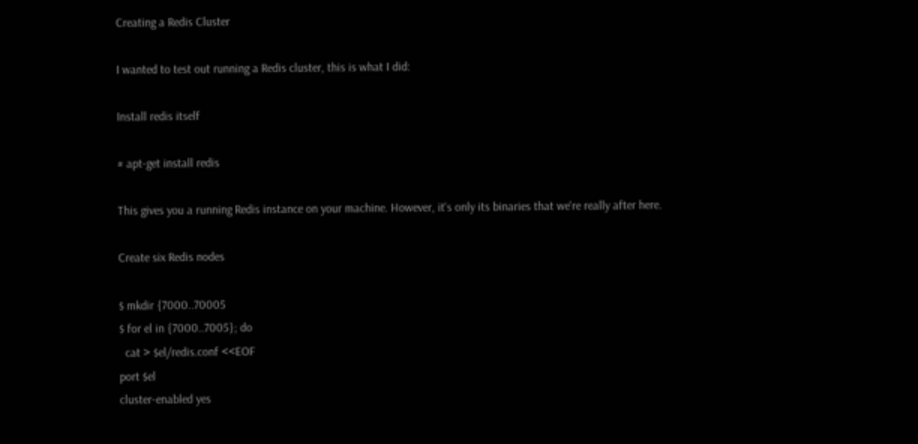Creating a Redis Cluster

I wanted to test out running a Redis cluster, this is what I did:

Install redis itself

# apt-get install redis

This gives you a running Redis instance on your machine. However, it's only its binaries that we're really after here.

Create six Redis nodes

$ mkdir {7000..70005
$ for el in {7000..7005}; do
  cat > $el/redis.conf <<EOF
port $el
cluster-enabled yes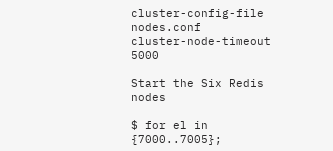cluster-config-file nodes.conf
cluster-node-timeout 5000

Start the Six Redis nodes

$ for el in {7000..7005};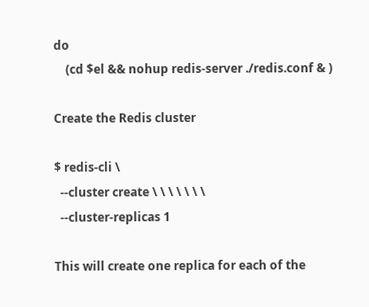do
    (cd $el && nohup redis-server ./redis.conf & )

Create the Redis cluster

$ redis-cli \
  --cluster create \ \ \ \ \ \ \
  --cluster-replicas 1

This will create one replica for each of the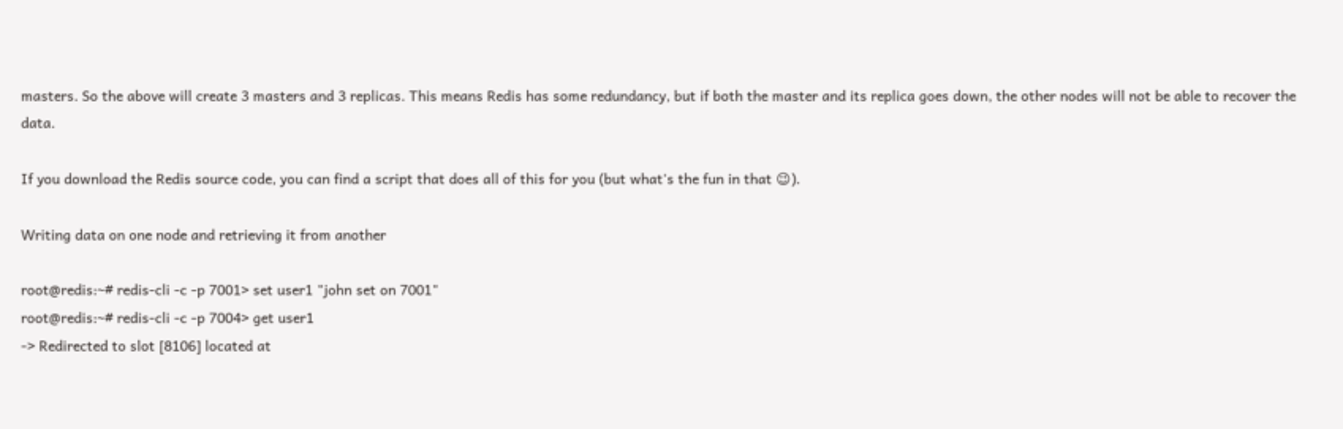masters. So the above will create 3 masters and 3 replicas. This means Redis has some redundancy, but if both the master and its replica goes down, the other nodes will not be able to recover the data.

If you download the Redis source code, you can find a script that does all of this for you (but what's the fun in that 😉).

Writing data on one node and retrieving it from another

root@redis:~# redis-cli -c -p 7001> set user1 "john set on 7001"
root@redis:~# redis-cli -c -p 7004> get user1
-> Redirected to slot [8106] located at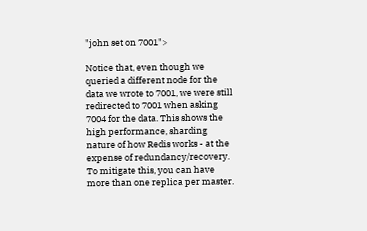"john set on 7001">

Notice that, even though we queried a different node for the data we wrote to 7001, we were still redirected to 7001 when asking 7004 for the data. This shows the high performance, sharding nature of how Redis works - at the expense of redundancy/recovery. To mitigate this, you can have more than one replica per master.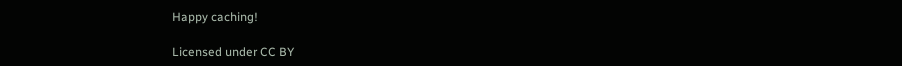Happy caching!

Licensed under CC BY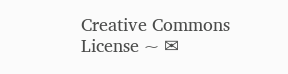Creative Commons License ~ ✉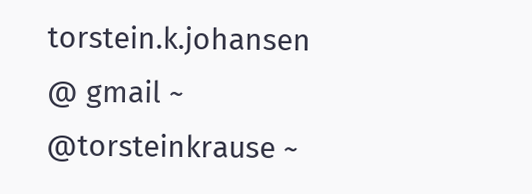torstein.k.johansen @ gmail ~  @torsteinkrause ~